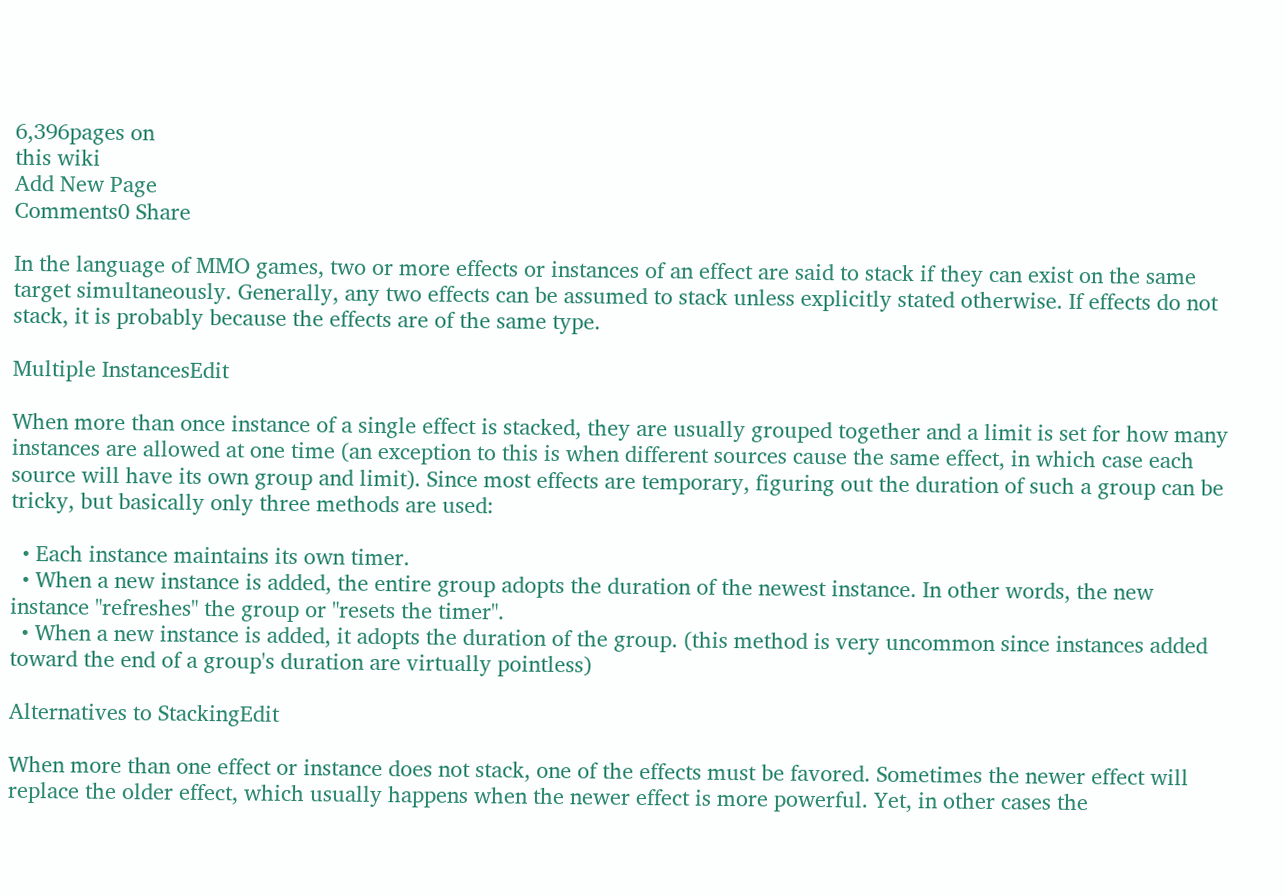6,396pages on
this wiki
Add New Page
Comments0 Share

In the language of MMO games, two or more effects or instances of an effect are said to stack if they can exist on the same target simultaneously. Generally, any two effects can be assumed to stack unless explicitly stated otherwise. If effects do not stack, it is probably because the effects are of the same type.

Multiple InstancesEdit

When more than once instance of a single effect is stacked, they are usually grouped together and a limit is set for how many instances are allowed at one time (an exception to this is when different sources cause the same effect, in which case each source will have its own group and limit). Since most effects are temporary, figuring out the duration of such a group can be tricky, but basically only three methods are used:

  • Each instance maintains its own timer.
  • When a new instance is added, the entire group adopts the duration of the newest instance. In other words, the new instance "refreshes" the group or "resets the timer".
  • When a new instance is added, it adopts the duration of the group. (this method is very uncommon since instances added toward the end of a group's duration are virtually pointless)

Alternatives to StackingEdit

When more than one effect or instance does not stack, one of the effects must be favored. Sometimes the newer effect will replace the older effect, which usually happens when the newer effect is more powerful. Yet, in other cases the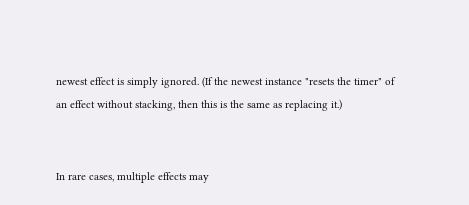newest effect is simply ignored. (If the newest instance "resets the timer" of an effect without stacking, then this is the same as replacing it.)


In rare cases, multiple effects may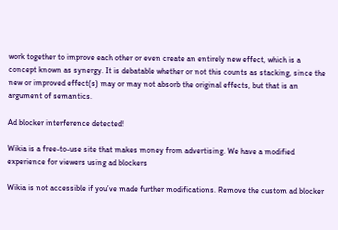work together to improve each other or even create an entirely new effect, which is a concept known as synergy. It is debatable whether or not this counts as stacking, since the new or improved effect(s) may or may not absorb the original effects, but that is an argument of semantics.

Ad blocker interference detected!

Wikia is a free-to-use site that makes money from advertising. We have a modified experience for viewers using ad blockers

Wikia is not accessible if you’ve made further modifications. Remove the custom ad blocker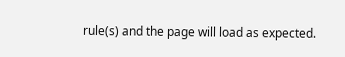rule(s) and the page will load as expected.